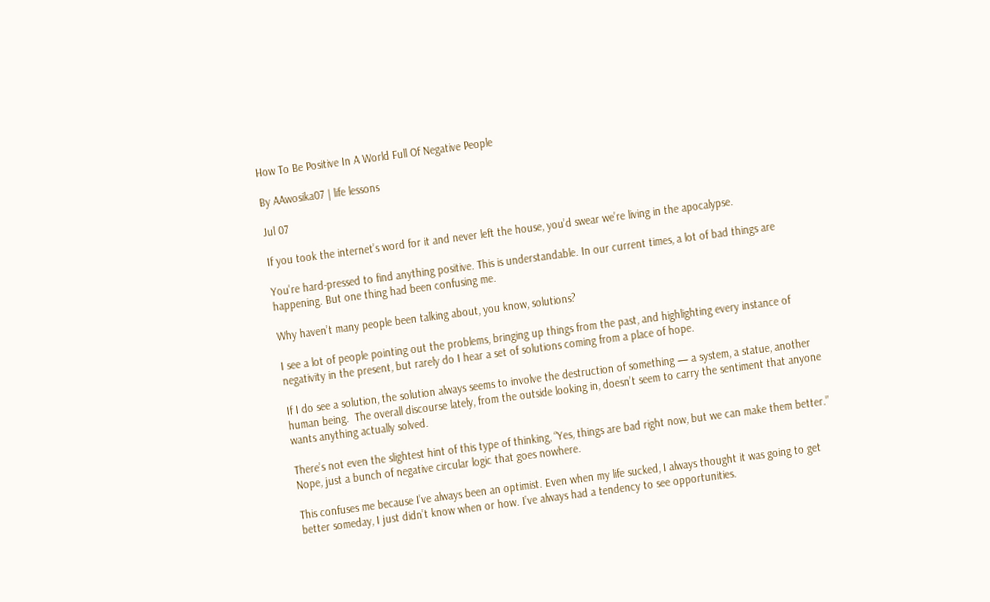How To Be Positive In A World Full Of Negative People

By AAwosika07 | life lessons

Jul 07

If you took the internet’s word for it and never left the house, you’d swear we’re living in the apocalypse.

You’re hard-pressed to find anything positive. This is understandable. In our current times, a lot of bad things are happening. But one thing had been confusing me.

Why haven’t many people been talking about, you know, solutions?

I see a lot of people pointing out the problems, bringing up things from the past, and highlighting every instance of negativity in the present, but rarely do I hear a set of solutions coming from a place of hope.

If I do see a solution, the solution always seems to involve the destruction of something — a system, a statue, another human being.  The overall discourse lately, from the outside looking in, doesn’t seem to carry the sentiment that anyone wants anything actually solved.

There’s not even the slightest hint of this type of thinking, “Yes, things are bad right now, but we can make them better.” Nope, just a bunch of negative circular logic that goes nowhere.

This confuses me because I’ve always been an optimist. Even when my life sucked, I always thought it was going to get better someday, I just didn’t know when or how. I’ve always had a tendency to see opportunities.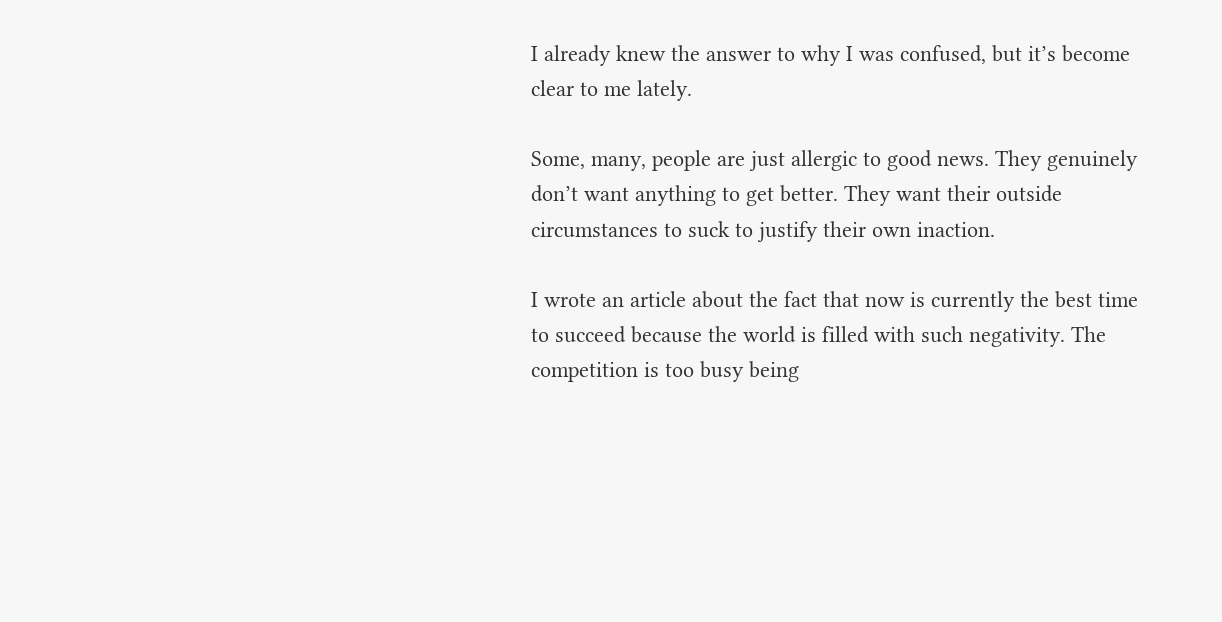I already knew the answer to why I was confused, but it’s become clear to me lately.

Some, many, people are just allergic to good news. They genuinely don’t want anything to get better. They want their outside circumstances to suck to justify their own inaction.

I wrote an article about the fact that now is currently the best time to succeed because the world is filled with such negativity. The competition is too busy being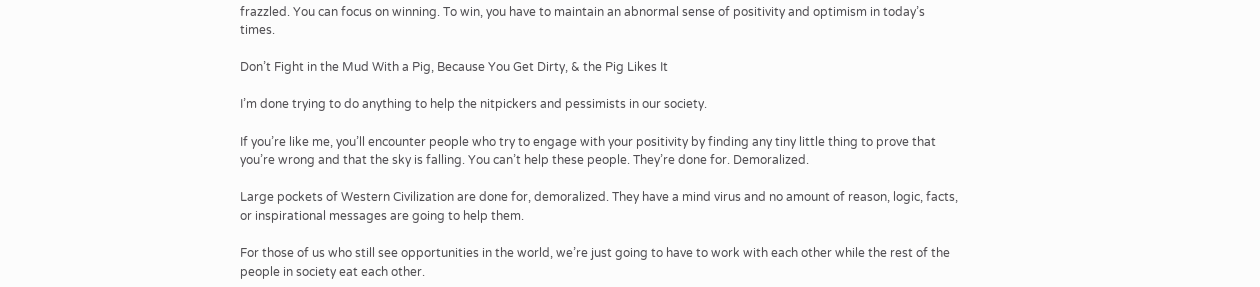frazzled. You can focus on winning. To win, you have to maintain an abnormal sense of positivity and optimism in today’s times.

Don’t Fight in the Mud With a Pig, Because You Get Dirty, & the Pig Likes It

I’m done trying to do anything to help the nitpickers and pessimists in our society.

If you’re like me, you’ll encounter people who try to engage with your positivity by finding any tiny little thing to prove that you’re wrong and that the sky is falling. You can’t help these people. They’re done for. Demoralized.

Large pockets of Western Civilization are done for, demoralized. They have a mind virus and no amount of reason, logic, facts, or inspirational messages are going to help them.

For those of us who still see opportunities in the world, we’re just going to have to work with each other while the rest of the people in society eat each other.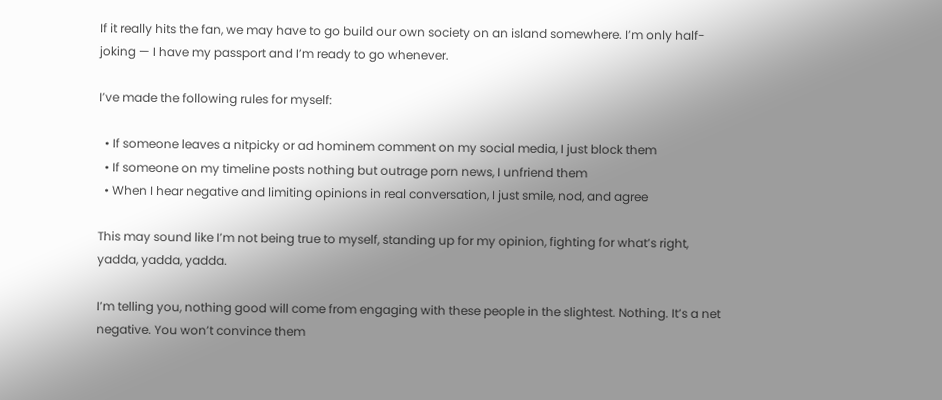If it really hits the fan, we may have to go build our own society on an island somewhere. I’m only half-joking — I have my passport and I’m ready to go whenever.

I’ve made the following rules for myself:

  • If someone leaves a nitpicky or ad hominem comment on my social media, I just block them
  • If someone on my timeline posts nothing but outrage porn news, I unfriend them
  • When I hear negative and limiting opinions in real conversation, I just smile, nod, and agree

This may sound like I’m not being true to myself, standing up for my opinion, fighting for what’s right, yadda, yadda, yadda.

I’m telling you, nothing good will come from engaging with these people in the slightest. Nothing. It’s a net negative. You won’t convince them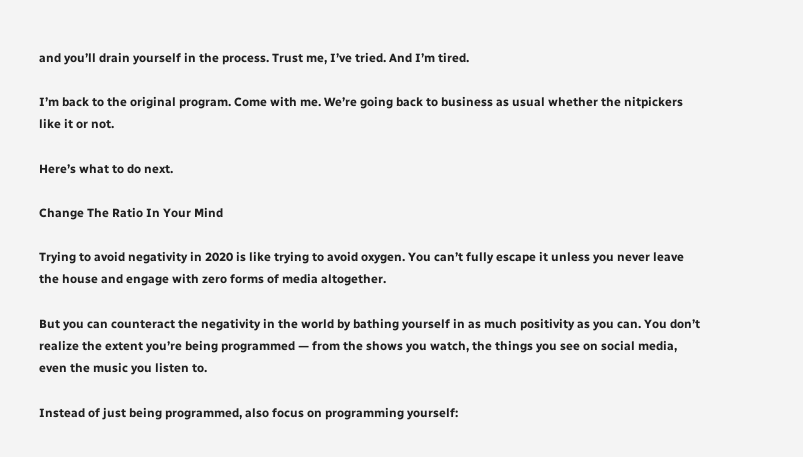and you’ll drain yourself in the process. Trust me, I’ve tried. And I’m tired.

I’m back to the original program. Come with me. We’re going back to business as usual whether the nitpickers like it or not.

Here’s what to do next.

Change The Ratio In Your Mind

Trying to avoid negativity in 2020 is like trying to avoid oxygen. You can’t fully escape it unless you never leave the house and engage with zero forms of media altogether.

But you can counteract the negativity in the world by bathing yourself in as much positivity as you can. You don’t realize the extent you’re being programmed — from the shows you watch, the things you see on social media, even the music you listen to.

Instead of just being programmed, also focus on programming yourself: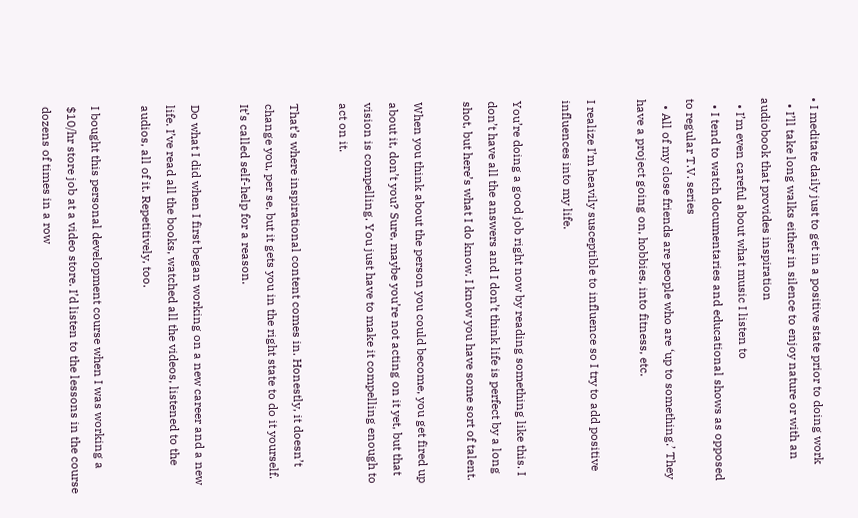• I meditate daily just to get in a positive state prior to doing work
  • I’ll take long walks either in silence to enjoy nature or with an audiobook that provides inspiration
  • I’m even careful about what music I listen to
  • I tend to watch documentaries and educational shows as opposed to regular T.V. series
  • All of my close friends are people who are ‘up to something.’ They have a project going on, hobbies, into fitness, etc.

I realize I’m heavily susceptible to influence so I try to add positive influences into my life.

You’re doing a good job right now by reading something like this. I don’t have all the answers and I don’t think life is perfect by a long shot, but here’s what I do know. I know you have some sort of talent.

When you think about the person you could become, you get fired up about it, don’t you? Sure, maybe you’re not acting on it yet, but that vision is compelling. You just have to make it compelling enough to act on it.

That’s where inspirational content comes in. Honestly, it doesn’t change you, per se, but it gets you in the right state to do it yourself. It’s called self-help for a reason.

Do what I did when I first began working on a new career and a new life. I’ve read all the books, watched all the videos, listened to the audios, all of it. Repetitively, too.

I bought this personal development course when I was working a $10/hr store job at a video store. I’d listen to the lessons in the course dozens of times in a row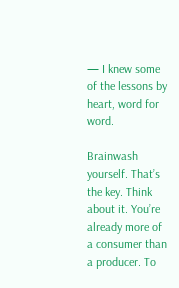— I knew some of the lessons by heart, word for word.

Brainwash yourself. That’s the key. Think about it. You’re already more of a consumer than a producer. To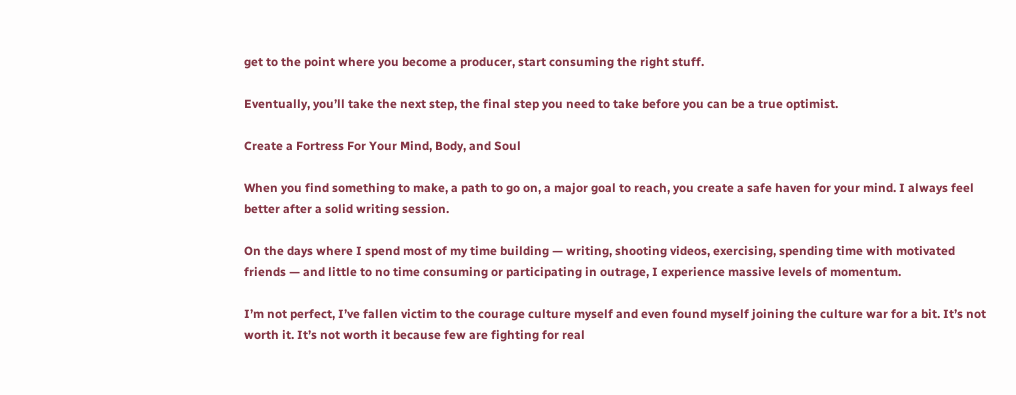get to the point where you become a producer, start consuming the right stuff.

Eventually, you’ll take the next step, the final step you need to take before you can be a true optimist.

Create a Fortress For Your Mind, Body, and Soul

When you find something to make, a path to go on, a major goal to reach, you create a safe haven for your mind. I always feel better after a solid writing session.

On the days where I spend most of my time building — writing, shooting videos, exercising, spending time with motivated friends — and little to no time consuming or participating in outrage, I experience massive levels of momentum.

I’m not perfect, I’ve fallen victim to the courage culture myself and even found myself joining the culture war for a bit. It’s not worth it. It’s not worth it because few are fighting for real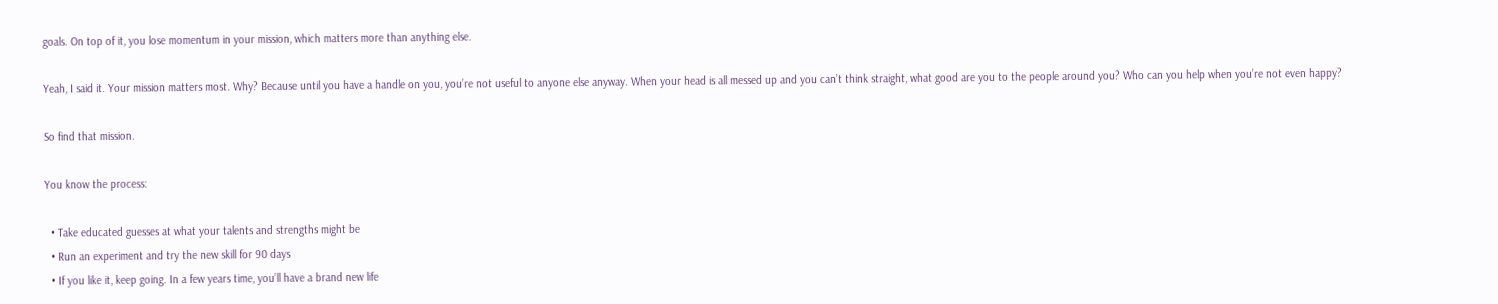goals. On top of it, you lose momentum in your mission, which matters more than anything else.

Yeah, I said it. Your mission matters most. Why? Because until you have a handle on you, you’re not useful to anyone else anyway. When your head is all messed up and you can’t think straight, what good are you to the people around you? Who can you help when you’re not even happy?

So find that mission.

You know the process:

  • Take educated guesses at what your talents and strengths might be
  • Run an experiment and try the new skill for 90 days
  • If you like it, keep going. In a few years time, you’ll have a brand new life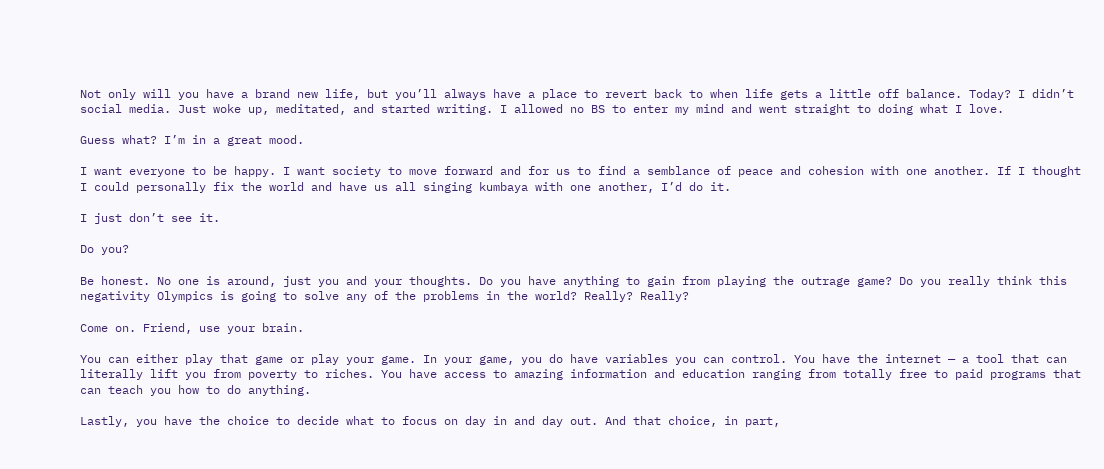Not only will you have a brand new life, but you’ll always have a place to revert back to when life gets a little off balance. Today? I didn’t social media. Just woke up, meditated, and started writing. I allowed no BS to enter my mind and went straight to doing what I love.

Guess what? I’m in a great mood.

I want everyone to be happy. I want society to move forward and for us to find a semblance of peace and cohesion with one another. If I thought I could personally fix the world and have us all singing kumbaya with one another, I’d do it.

I just don’t see it.

Do you?

Be honest. No one is around, just you and your thoughts. Do you have anything to gain from playing the outrage game? Do you really think this negativity Olympics is going to solve any of the problems in the world? Really? Really?

Come on. Friend, use your brain.

You can either play that game or play your game. In your game, you do have variables you can control. You have the internet — a tool that can literally lift you from poverty to riches. You have access to amazing information and education ranging from totally free to paid programs that can teach you how to do anything.

Lastly, you have the choice to decide what to focus on day in and day out. And that choice, in part,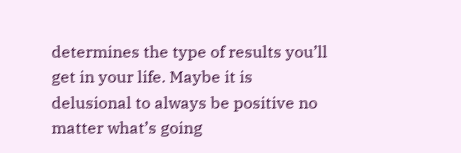determines the type of results you’ll get in your life. Maybe it is delusional to always be positive no matter what’s going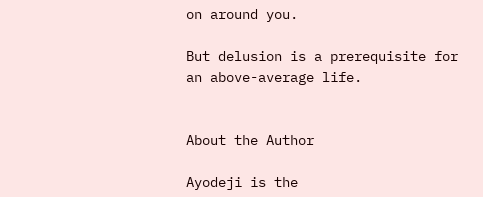on around you.

But delusion is a prerequisite for an above-average life.


About the Author

Ayodeji is the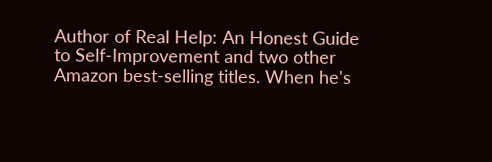Author of Real Help: An Honest Guide to Self-Improvement and two other Amazon best-selling titles. When he's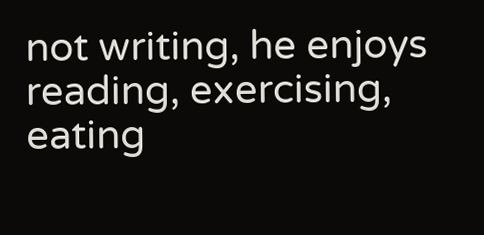not writing, he enjoys reading, exercising, eating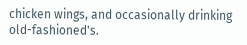chicken wings, and occasionally drinking old-fashioned's.